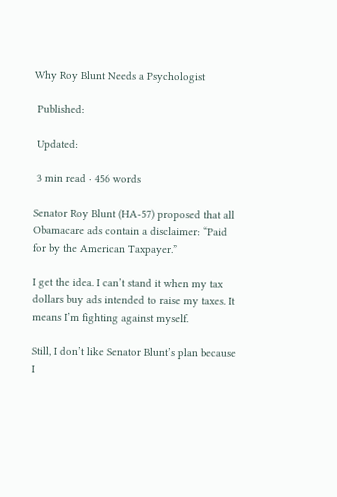Why Roy Blunt Needs a Psychologist

 Published:

 Updated:

 3 min read ∙ 456 words

Senator Roy Blunt (HA-57) proposed that all Obamacare ads contain a disclaimer: “Paid for by the American Taxpayer.”

I get the idea. I can’t stand it when my tax dollars buy ads intended to raise my taxes. It means I’m fighting against myself.

Still, I don’t like Senator Blunt’s plan because I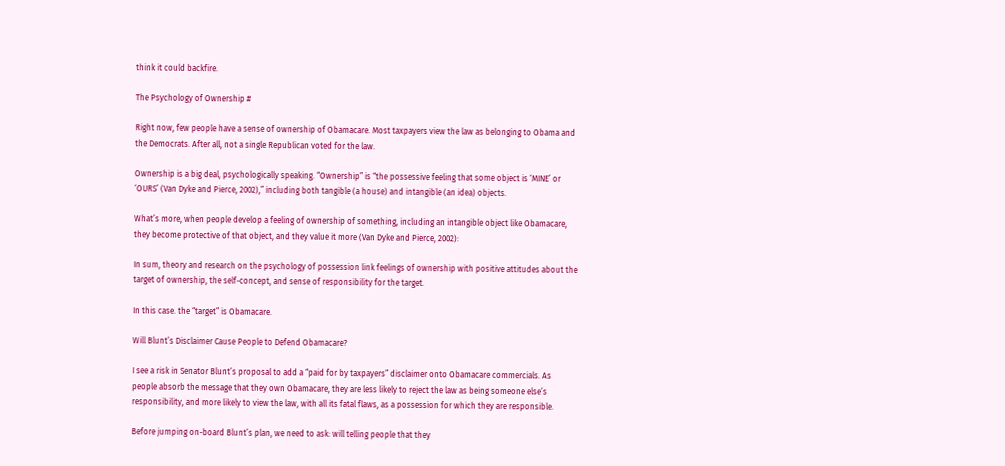think it could backfire.

The Psychology of Ownership #

Right now, few people have a sense of ownership of Obamacare. Most taxpayers view the law as belonging to Obama and the Democrats. After all, not a single Republican voted for the law.

Ownership is a big deal, psychologically speaking. “Ownership” is “the possessive feeling that some object is ‘MINE’ or ‘OURS’ (Van Dyke and Pierce, 2002),” including both tangible (a house) and intangible (an idea) objects.

What’s more, when people develop a feeling of ownership of something, including an intangible object like Obamacare, they become protective of that object, and they value it more (Van Dyke and Pierce, 2002):

In sum, theory and research on the psychology of possession link feelings of ownership with positive attitudes about the target of ownership, the self-concept, and sense of responsibility for the target.

In this case. the “target” is Obamacare.

Will Blunt’s Disclaimer Cause People to Defend Obamacare?

I see a risk in Senator Blunt’s proposal to add a “paid for by taxpayers” disclaimer onto Obamacare commercials. As people absorb the message that they own Obamacare, they are less likely to reject the law as being someone else’s responsibility, and more likely to view the law, with all its fatal flaws, as a possession for which they are responsible.

Before jumping on-board Blunt’s plan, we need to ask: will telling people that they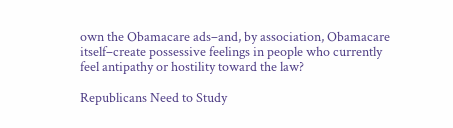own the Obamacare ads–and, by association, Obamacare itself–create possessive feelings in people who currently feel antipathy or hostility toward the law?

Republicans Need to Study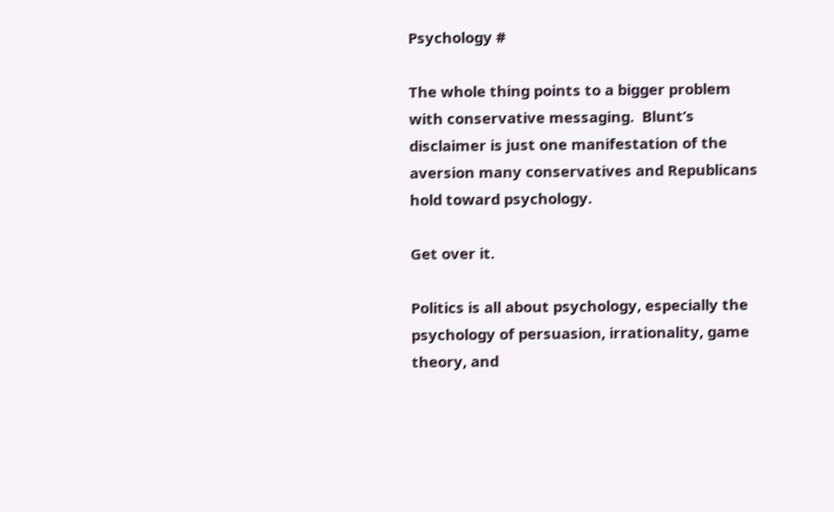Psychology #

The whole thing points to a bigger problem with conservative messaging.  Blunt’s disclaimer is just one manifestation of the aversion many conservatives and Republicans hold toward psychology.

Get over it.

Politics is all about psychology, especially the psychology of persuasion, irrationality, game theory, and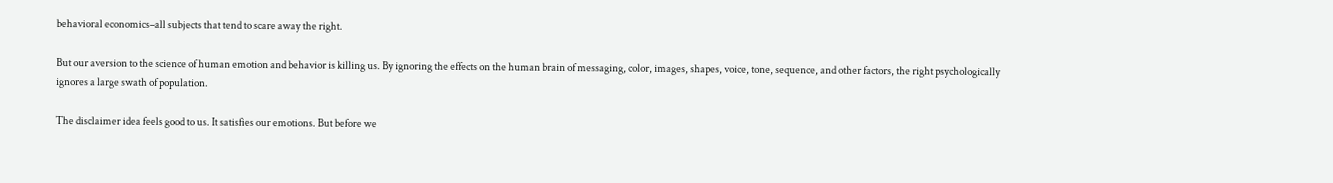behavioral economics–all subjects that tend to scare away the right.

But our aversion to the science of human emotion and behavior is killing us. By ignoring the effects on the human brain of messaging, color, images, shapes, voice, tone, sequence, and other factors, the right psychologically ignores a large swath of population.

The disclaimer idea feels good to us. It satisfies our emotions. But before we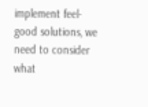implement feel-good solutions, we need to consider what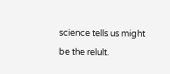science tells us might be the relult.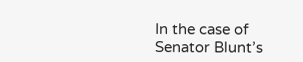In the case of Senator Blunt’s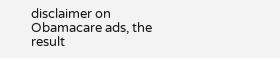disclaimer on Obamacare ads, the  result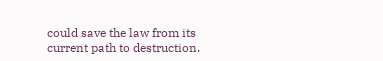could save the law from its current path to destruction.